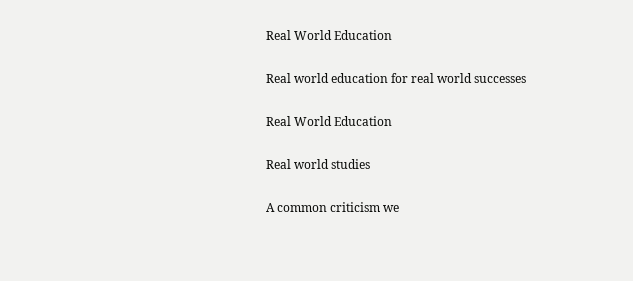Real World Education

Real world education for real world successes

Real World Education

Real world studies

A common criticism we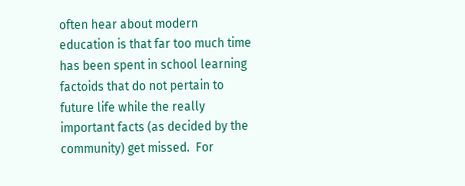often hear about modern education is that far too much time has been spent in school learning factoids that do not pertain to future life while the really important facts (as decided by the community) get missed.  For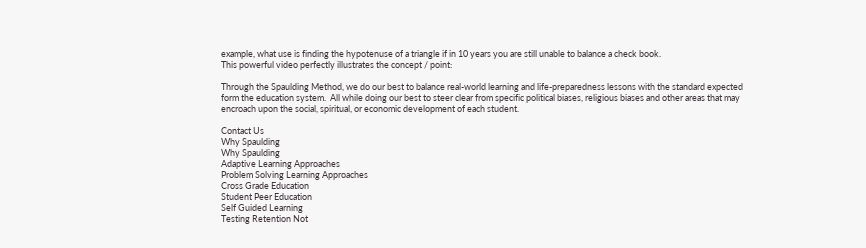example, what use is finding the hypotenuse of a triangle if in 10 years you are still unable to balance a check book.
This powerful video perfectly illustrates the concept / point:

Through the Spaulding Method, we do our best to balance real-world learning and life-preparedness lessons with the standard expected form the education system.  All while doing our best to steer clear from specific political biases, religious biases and other areas that may encroach upon the social, spiritual, or economic development of each student.

Contact Us
Why Spaulding
Why Spaulding
Adaptive Learning Approaches
Problem Solving Learning Approaches
Cross Grade Education
Student Peer Education
Self Guided Learning
Testing Retention Not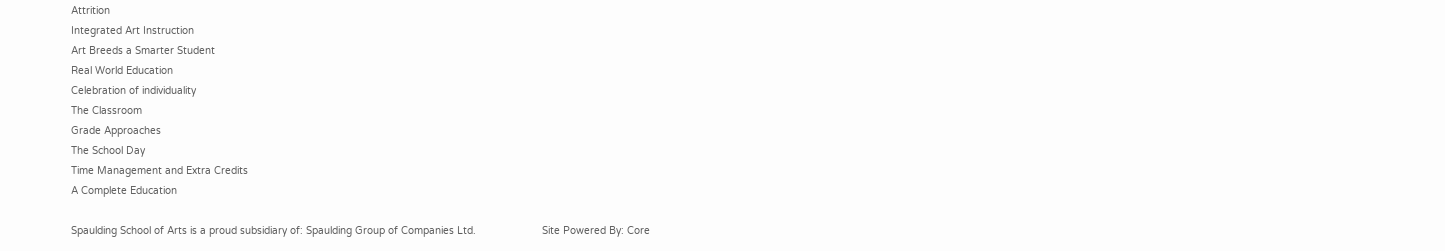Attrition
Integrated Art Instruction
Art Breeds a Smarter Student
Real World Education
Celebration of individuality
The Classroom
Grade Approaches
The School Day
Time Management and Extra Credits
A Complete Education

Spaulding School of Arts is a proud subsidiary of: Spaulding Group of Companies Ltd.                      Site Powered By: Core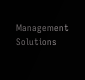Management Solutions